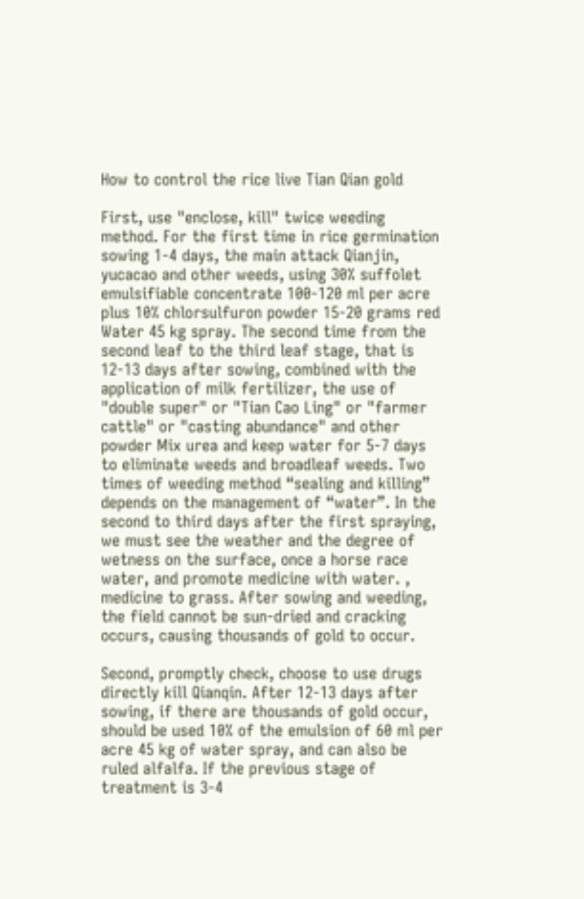How to control the rice live Tian Qian gold

First, use "enclose, kill" twice weeding method. For the first time in rice germination sowing 1-4 days, the main attack Qianjin, yucacao and other weeds, using 30% suffolet emulsifiable concentrate 100-120 ml per acre plus 10% chlorsulfuron powder 15-20 grams red Water 45 kg spray. The second time from the second leaf to the third leaf stage, that is 12-13 days after sowing, combined with the application of milk fertilizer, the use of "double super" or "Tian Cao Ling" or "farmer cattle" or "casting abundance" and other powder Mix urea and keep water for 5-7 days to eliminate weeds and broadleaf weeds. Two times of weeding method “sealing and killing” depends on the management of “water”. In the second to third days after the first spraying, we must see the weather and the degree of wetness on the surface, once a horse race water, and promote medicine with water. , medicine to grass. After sowing and weeding, the field cannot be sun-dried and cracking occurs, causing thousands of gold to occur.

Second, promptly check, choose to use drugs directly kill Qianqin. After 12-13 days after sowing, if there are thousands of gold occur, should be used 10% of the emulsion of 60 ml per acre 45 kg of water spray, and can also be ruled alfalfa. If the previous stage of treatment is 3-4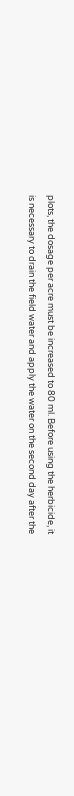plots, the dosage per acre must be increased to 80 ml. Before using the herbicide, it is necessary to drain the field water and apply the water on the second day after the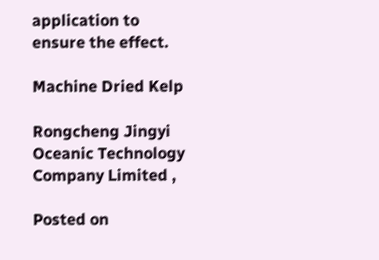application to ensure the effect.

Machine Dried Kelp

Rongcheng Jingyi Oceanic Technology Company Limited ,

Posted on